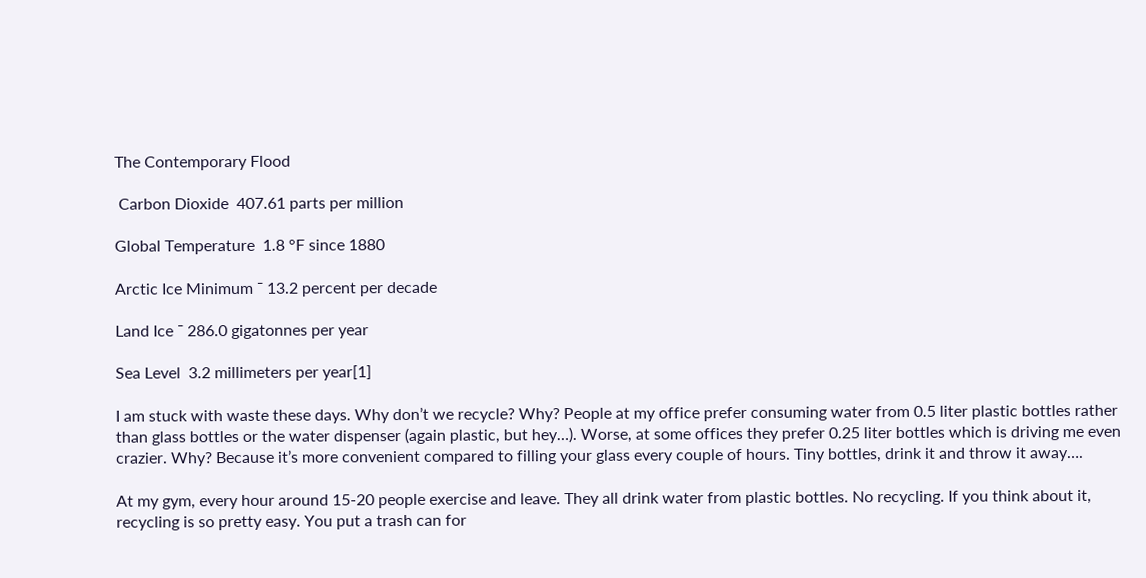The Contemporary Flood

 Carbon Dioxide  407.61 parts per million

Global Temperature  1.8 °F since 1880

Arctic Ice Minimum ¯ 13.2 percent per decade

Land Ice ¯ 286.0 gigatonnes per year

Sea Level  3.2 millimeters per year[1]

I am stuck with waste these days. Why don’t we recycle? Why? People at my office prefer consuming water from 0.5 liter plastic bottles rather than glass bottles or the water dispenser (again plastic, but hey…). Worse, at some offices they prefer 0.25 liter bottles which is driving me even crazier. Why? Because it’s more convenient compared to filling your glass every couple of hours. Tiny bottles, drink it and throw it away….

At my gym, every hour around 15-20 people exercise and leave. They all drink water from plastic bottles. No recycling. If you think about it, recycling is so pretty easy. You put a trash can for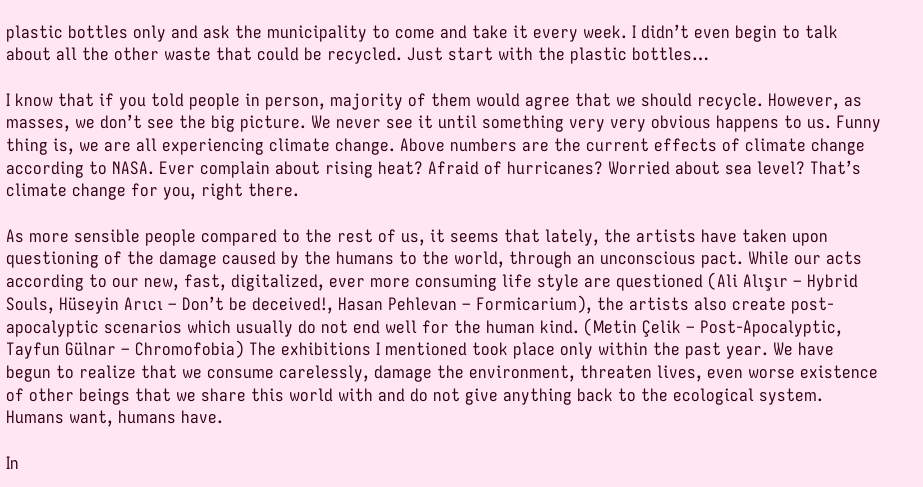plastic bottles only and ask the municipality to come and take it every week. I didn’t even begin to talk about all the other waste that could be recycled. Just start with the plastic bottles…

I know that if you told people in person, majority of them would agree that we should recycle. However, as masses, we don’t see the big picture. We never see it until something very very obvious happens to us. Funny thing is, we are all experiencing climate change. Above numbers are the current effects of climate change according to NASA. Ever complain about rising heat? Afraid of hurricanes? Worried about sea level? That’s climate change for you, right there.

As more sensible people compared to the rest of us, it seems that lately, the artists have taken upon questioning of the damage caused by the humans to the world, through an unconscious pact. While our acts according to our new, fast, digitalized, ever more consuming life style are questioned (Ali Alışır – Hybrid Souls, Hüseyin Arıcı – Don’t be deceived!, Hasan Pehlevan – Formicarium), the artists also create post-apocalyptic scenarios which usually do not end well for the human kind. (Metin Çelik – Post-Apocalyptic, Tayfun Gülnar – Chromofobia) The exhibitions I mentioned took place only within the past year. We have begun to realize that we consume carelessly, damage the environment, threaten lives, even worse existence of other beings that we share this world with and do not give anything back to the ecological system. Humans want, humans have.

In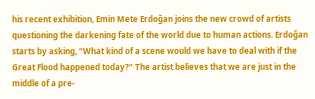his recent exhibition, Emin Mete Erdoğan joins the new crowd of artists questioning the darkening fate of the world due to human actions. Erdoğan starts by asking, “What kind of a scene would we have to deal with if the Great Flood happened today?” The artist believes that we are just in the middle of a pre-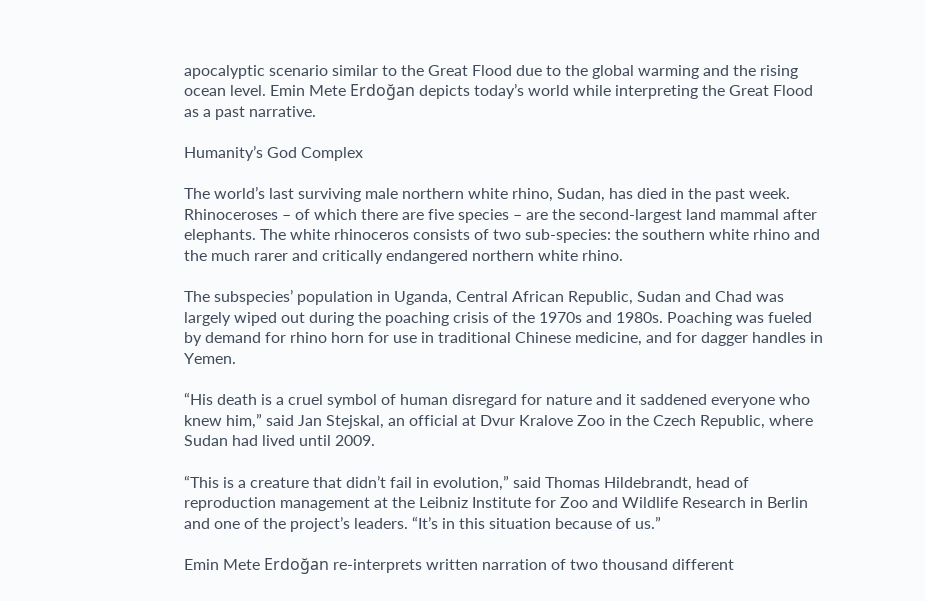apocalyptic scenario similar to the Great Flood due to the global warming and the rising ocean level. Emin Mete Erdoğan depicts today’s world while interpreting the Great Flood as a past narrative.

Humanity’s God Complex

The world’s last surviving male northern white rhino, Sudan, has died in the past week. Rhinoceroses – of which there are five species – are the second-largest land mammal after elephants. The white rhinoceros consists of two sub-species: the southern white rhino and the much rarer and critically endangered northern white rhino.

The subspecies’ population in Uganda, Central African Republic, Sudan and Chad was largely wiped out during the poaching crisis of the 1970s and 1980s. Poaching was fueled by demand for rhino horn for use in traditional Chinese medicine, and for dagger handles in Yemen.

“His death is a cruel symbol of human disregard for nature and it saddened everyone who knew him,” said Jan Stejskal, an official at Dvur Kralove Zoo in the Czech Republic, where Sudan had lived until 2009.

“This is a creature that didn’t fail in evolution,” said Thomas Hildebrandt, head of reproduction management at the Leibniz Institute for Zoo and Wildlife Research in Berlin and one of the project’s leaders. “It’s in this situation because of us.”

Emin Mete Erdoğan re-interprets written narration of two thousand different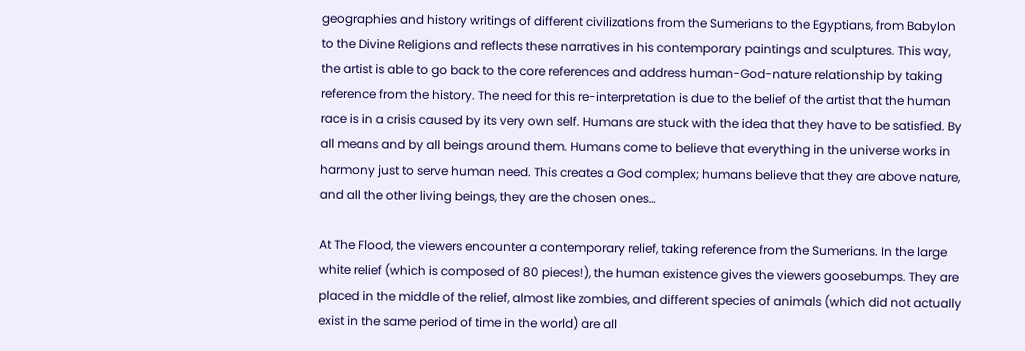geographies and history writings of different civilizations from the Sumerians to the Egyptians, from Babylon to the Divine Religions and reflects these narratives in his contemporary paintings and sculptures. This way, the artist is able to go back to the core references and address human-God-nature relationship by taking reference from the history. The need for this re-interpretation is due to the belief of the artist that the human race is in a crisis caused by its very own self. Humans are stuck with the idea that they have to be satisfied. By all means and by all beings around them. Humans come to believe that everything in the universe works in harmony just to serve human need. This creates a God complex; humans believe that they are above nature, and all the other living beings, they are the chosen ones…

At The Flood, the viewers encounter a contemporary relief, taking reference from the Sumerians. In the large white relief (which is composed of 80 pieces!), the human existence gives the viewers goosebumps. They are placed in the middle of the relief, almost like zombies, and different species of animals (which did not actually exist in the same period of time in the world) are all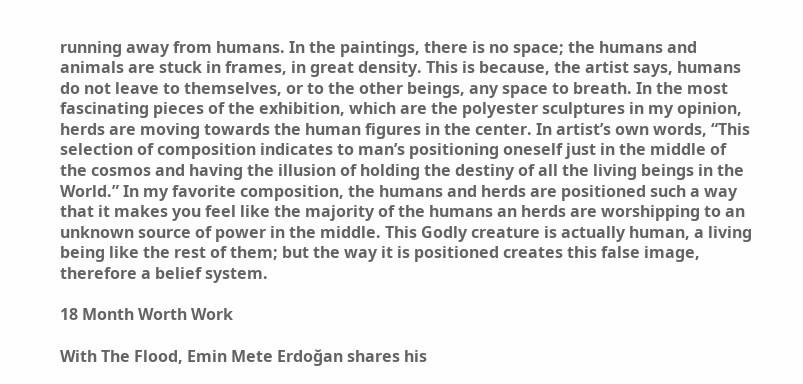running away from humans. In the paintings, there is no space; the humans and animals are stuck in frames, in great density. This is because, the artist says, humans do not leave to themselves, or to the other beings, any space to breath. In the most fascinating pieces of the exhibition, which are the polyester sculptures in my opinion, herds are moving towards the human figures in the center. In artist’s own words, “This selection of composition indicates to man’s positioning oneself just in the middle of the cosmos and having the illusion of holding the destiny of all the living beings in the World.” In my favorite composition, the humans and herds are positioned such a way that it makes you feel like the majority of the humans an herds are worshipping to an unknown source of power in the middle. This Godly creature is actually human, a living being like the rest of them; but the way it is positioned creates this false image, therefore a belief system.

18 Month Worth Work

With The Flood, Emin Mete Erdoğan shares his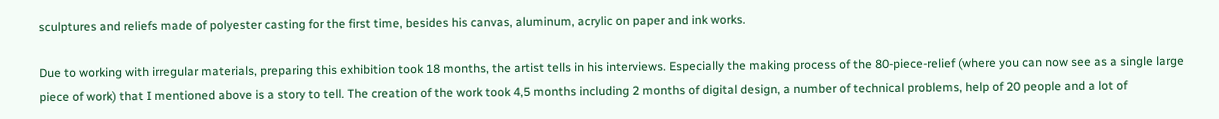sculptures and reliefs made of polyester casting for the first time, besides his canvas, aluminum, acrylic on paper and ink works.

Due to working with irregular materials, preparing this exhibition took 18 months, the artist tells in his interviews. Especially the making process of the 80-piece-relief (where you can now see as a single large piece of work) that I mentioned above is a story to tell. The creation of the work took 4,5 months including 2 months of digital design, a number of technical problems, help of 20 people and a lot of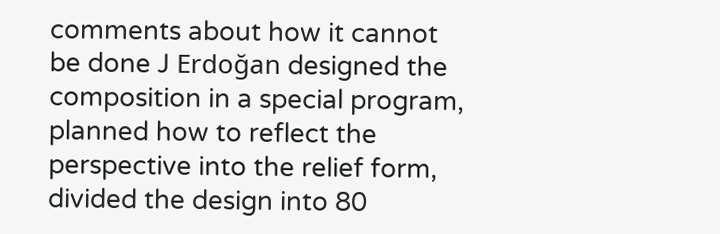comments about how it cannot be done J Erdoğan designed the composition in a special program, planned how to reflect the perspective into the relief form, divided the design into 80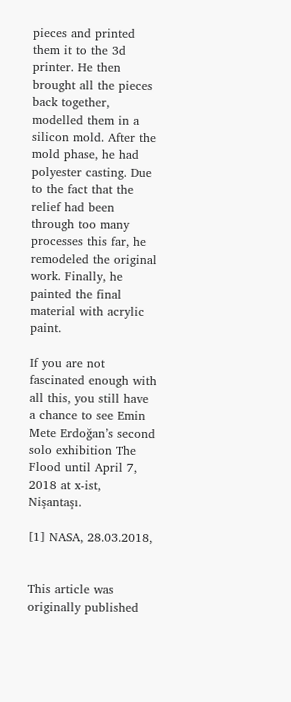pieces and printed them it to the 3d printer. He then brought all the pieces back together, modelled them in a silicon mold. After the mold phase, he had polyester casting. Due to the fact that the relief had been through too many processes this far, he remodeled the original work. Finally, he painted the final material with acrylic paint.

If you are not fascinated enough with all this, you still have a chance to see Emin Mete Erdoğan’s second solo exhibition The Flood until April 7, 2018 at x-ist, Nişantaşı.

[1] NASA, 28.03.2018,


This article was originally published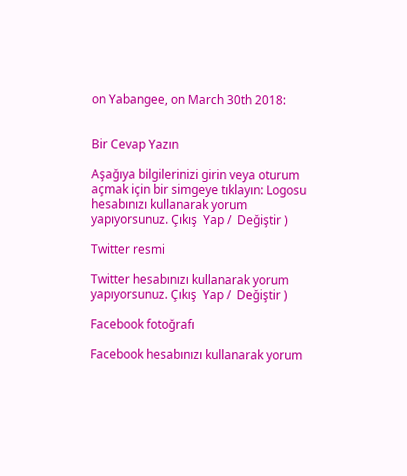on Yabangee, on March 30th 2018:


Bir Cevap Yazın

Aşağıya bilgilerinizi girin veya oturum açmak için bir simgeye tıklayın: Logosu hesabınızı kullanarak yorum yapıyorsunuz. Çıkış  Yap /  Değiştir )

Twitter resmi

Twitter hesabınızı kullanarak yorum yapıyorsunuz. Çıkış  Yap /  Değiştir )

Facebook fotoğrafı

Facebook hesabınızı kullanarak yorum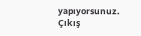yapıyorsunuz. Çıkış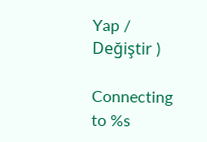Yap /  Değiştir )

Connecting to %s